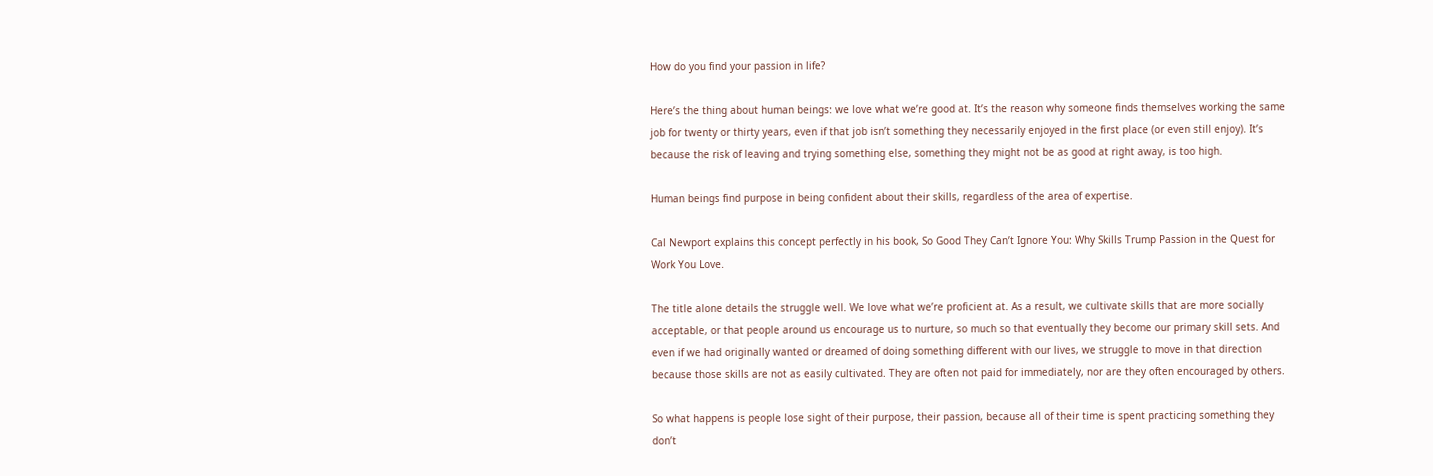How do you find your passion in life?

Here’s the thing about human beings: we love what we’re good at. It’s the reason why someone finds themselves working the same job for twenty or thirty years, even if that job isn’t something they necessarily enjoyed in the first place (or even still enjoy). It’s because the risk of leaving and trying something else, something they might not be as good at right away, is too high.

Human beings find purpose in being confident about their skills, regardless of the area of expertise.

Cal Newport explains this concept perfectly in his book, So Good They Can’t Ignore You: Why Skills Trump Passion in the Quest for Work You Love.

The title alone details the struggle well. We love what we’re proficient at. As a result, we cultivate skills that are more socially acceptable, or that people around us encourage us to nurture, so much so that eventually they become our primary skill sets. And even if we had originally wanted or dreamed of doing something different with our lives, we struggle to move in that direction because those skills are not as easily cultivated. They are often not paid for immediately, nor are they often encouraged by others.

So what happens is people lose sight of their purpose, their passion, because all of their time is spent practicing something they don’t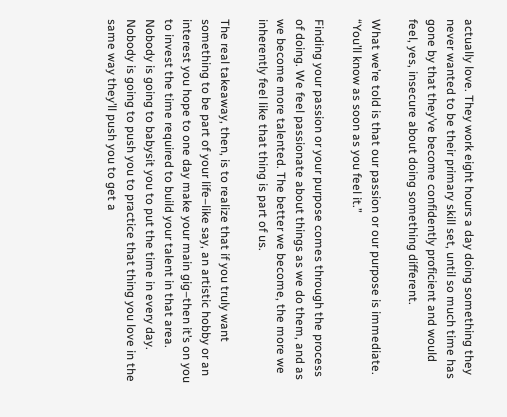actually love. They work eight hours a day doing something they never wanted to be their primary skill set, until so much time has gone by that they’ve become confidently proficient and would feel, yes, insecure about doing something different.

What we’re told is that our passion or our purpose is immediate. “You’ll know as soon as you feel it.”

Finding your passion or your purpose comes through the process of doing. We feel passionate about things as we do them, and as we become more talented. The better we become, the more we inherently feel like that thing is part of us.

The real takeaway, then, is to realize that if you truly want something to be part of your life–like say, an artistic hobby or an interest you hope to one day make your main gig–then it’s on you to invest the time required to build your talent in that area. Nobody is going to babysit you to put the time in every day. Nobody is going to push you to practice that thing you love in the same way they’ll push you to get a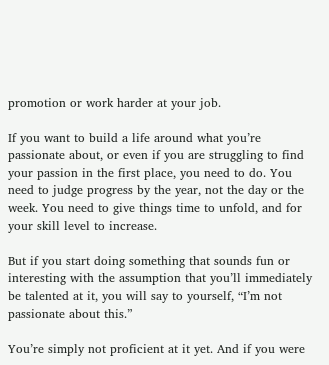promotion or work harder at your job.

If you want to build a life around what you’re passionate about, or even if you are struggling to find your passion in the first place, you need to do. You need to judge progress by the year, not the day or the week. You need to give things time to unfold, and for your skill level to increase.

But if you start doing something that sounds fun or interesting with the assumption that you’ll immediately be talented at it, you will say to yourself, “I’m not passionate about this.”

You’re simply not proficient at it yet. And if you were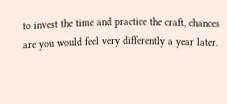to invest the time and practice the craft, chances are you would feel very differently a year later.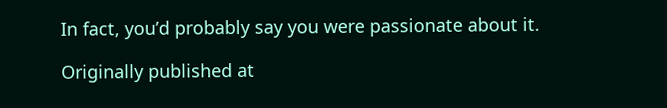In fact, you’d probably say you were passionate about it.

Originally published at